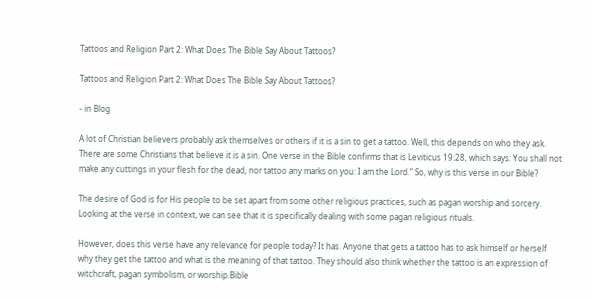Tattoos and Religion Part 2: What Does The Bible Say About Tattoos?

Tattoos and Religion Part 2: What Does The Bible Say About Tattoos?

- in Blog

A lot of Christian believers probably ask themselves or others if it is a sin to get a tattoo. Well, this depends on who they ask. There are some Christians that believe it is a sin. One verse in the Bible confirms that is Leviticus 19:28, which says: You shall not make any cuttings in your flesh for the dead, nor tattoo any marks on you: I am the Lord.” So, why is this verse in our Bible?

The desire of God is for His people to be set apart from some other religious practices, such as pagan worship and sorcery. Looking at the verse in context, we can see that it is specifically dealing with some pagan religious rituals.

However, does this verse have any relevance for people today? It has. Anyone that gets a tattoo has to ask himself or herself why they get the tattoo and what is the meaning of that tattoo. They should also think whether the tattoo is an expression of witchcraft, pagan symbolism, or worship.Bible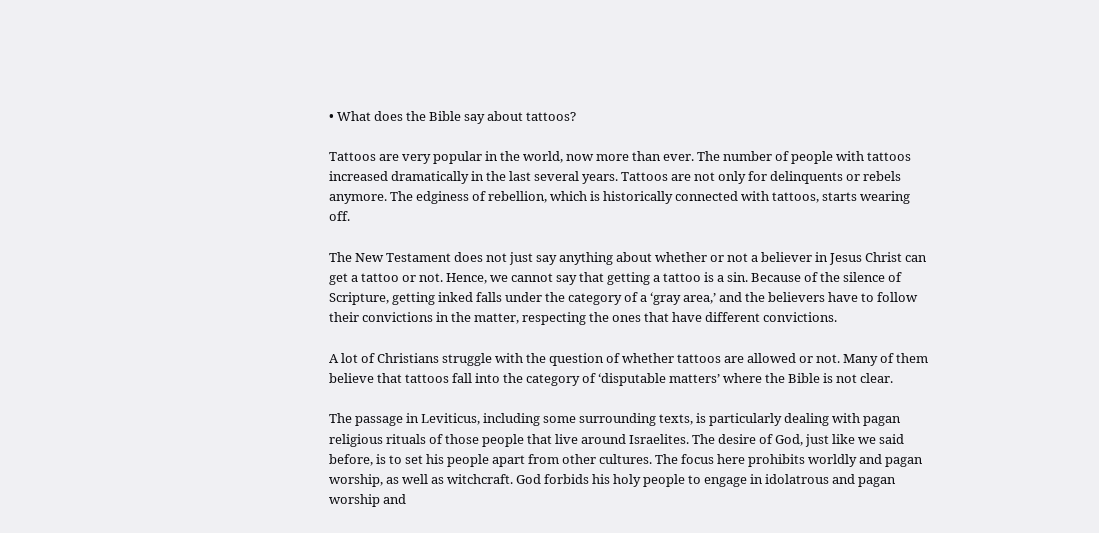• What does the Bible say about tattoos?

Tattoos are very popular in the world, now more than ever. The number of people with tattoos increased dramatically in the last several years. Tattoos are not only for delinquents or rebels anymore. The edginess of rebellion, which is historically connected with tattoos, starts wearing off.

The New Testament does not just say anything about whether or not a believer in Jesus Christ can get a tattoo or not. Hence, we cannot say that getting a tattoo is a sin. Because of the silence of Scripture, getting inked falls under the category of a ‘gray area,’ and the believers have to follow their convictions in the matter, respecting the ones that have different convictions.

A lot of Christians struggle with the question of whether tattoos are allowed or not. Many of them believe that tattoos fall into the category of ‘disputable matters’ where the Bible is not clear.

The passage in Leviticus, including some surrounding texts, is particularly dealing with pagan religious rituals of those people that live around Israelites. The desire of God, just like we said before, is to set his people apart from other cultures. The focus here prohibits worldly and pagan worship, as well as witchcraft. God forbids his holy people to engage in idolatrous and pagan worship and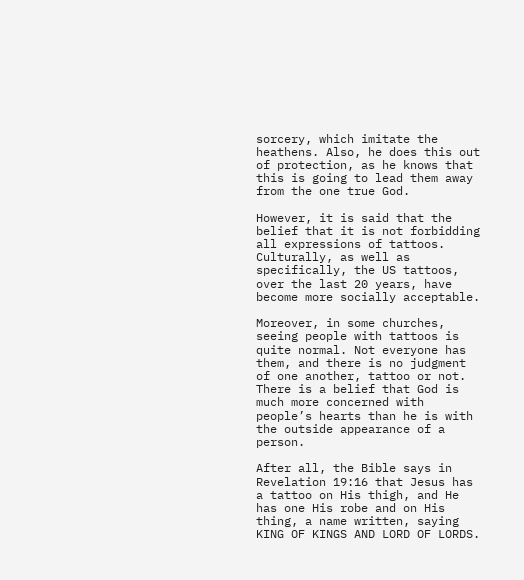sorcery, which imitate the heathens. Also, he does this out of protection, as he knows that this is going to lead them away from the one true God.

However, it is said that the belief that it is not forbidding all expressions of tattoos. Culturally, as well as specifically, the US tattoos, over the last 20 years, have become more socially acceptable.

Moreover, in some churches, seeing people with tattoos is quite normal. Not everyone has them, and there is no judgment of one another, tattoo or not. There is a belief that God is much more concerned with people’s hearts than he is with the outside appearance of a person.

After all, the Bible says in Revelation 19:16 that Jesus has a tattoo on His thigh, and He has one His robe and on His thing, a name written, saying KING OF KINGS AND LORD OF LORDS.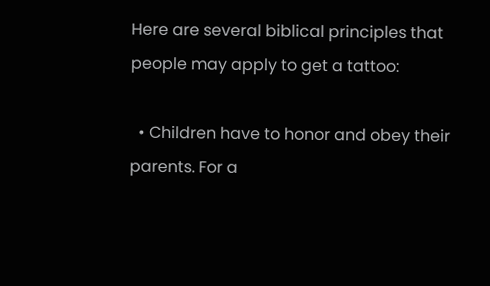Here are several biblical principles that people may apply to get a tattoo:

  • Children have to honor and obey their parents. For a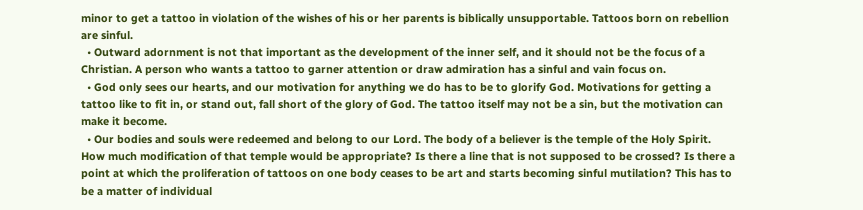minor to get a tattoo in violation of the wishes of his or her parents is biblically unsupportable. Tattoos born on rebellion are sinful.
  • Outward adornment is not that important as the development of the inner self, and it should not be the focus of a Christian. A person who wants a tattoo to garner attention or draw admiration has a sinful and vain focus on.
  • God only sees our hearts, and our motivation for anything we do has to be to glorify God. Motivations for getting a tattoo like to fit in, or stand out, fall short of the glory of God. The tattoo itself may not be a sin, but the motivation can make it become.
  • Our bodies and souls were redeemed and belong to our Lord. The body of a believer is the temple of the Holy Spirit. How much modification of that temple would be appropriate? Is there a line that is not supposed to be crossed? Is there a point at which the proliferation of tattoos on one body ceases to be art and starts becoming sinful mutilation? This has to be a matter of individual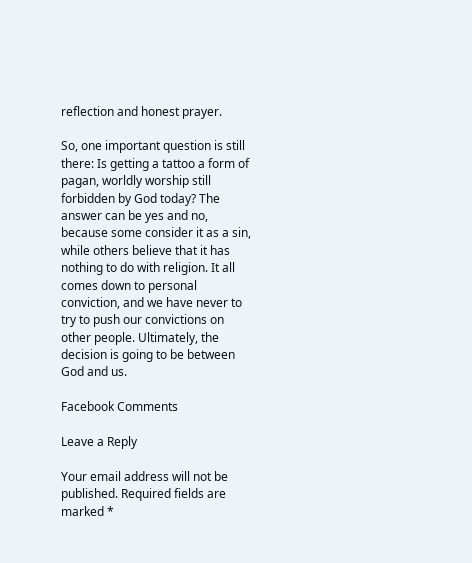reflection and honest prayer.

So, one important question is still there: Is getting a tattoo a form of pagan, worldly worship still forbidden by God today? The answer can be yes and no, because some consider it as a sin, while others believe that it has nothing to do with religion. It all comes down to personal conviction, and we have never to try to push our convictions on other people. Ultimately, the decision is going to be between God and us.

Facebook Comments

Leave a Reply

Your email address will not be published. Required fields are marked *